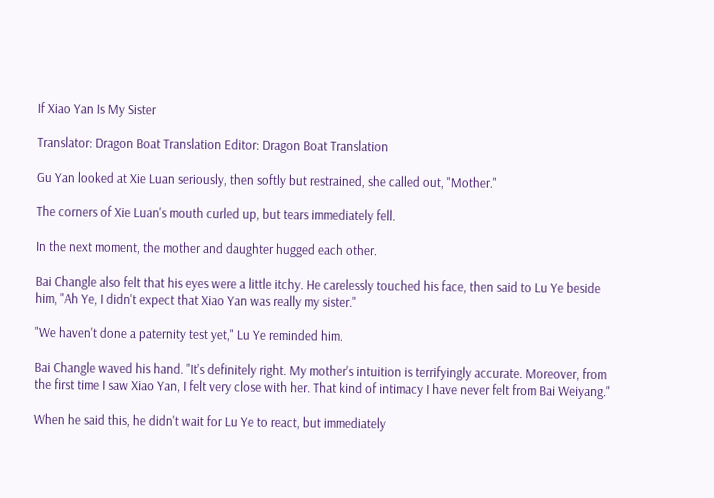If Xiao Yan Is My Sister

Translator: Dragon Boat Translation Editor: Dragon Boat Translation

Gu Yan looked at Xie Luan seriously, then softly but restrained, she called out, "Mother."

The corners of Xie Luan's mouth curled up, but tears immediately fell.

In the next moment, the mother and daughter hugged each other.

Bai Changle also felt that his eyes were a little itchy. He carelessly touched his face, then said to Lu Ye beside him, "Ah Ye, I didn't expect that Xiao Yan was really my sister."

"We haven't done a paternity test yet," Lu Ye reminded him.

Bai Changle waved his hand. "It's definitely right. My mother's intuition is terrifyingly accurate. Moreover, from the first time I saw Xiao Yan, I felt very close with her. That kind of intimacy I have never felt from Bai Weiyang."

When he said this, he didn't wait for Lu Ye to react, but immediately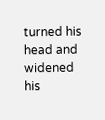turned his head and widened his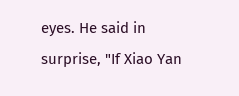eyes. He said in surprise, "If Xiao Yan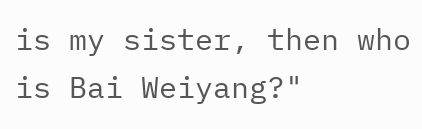is my sister, then who is Bai Weiyang?"